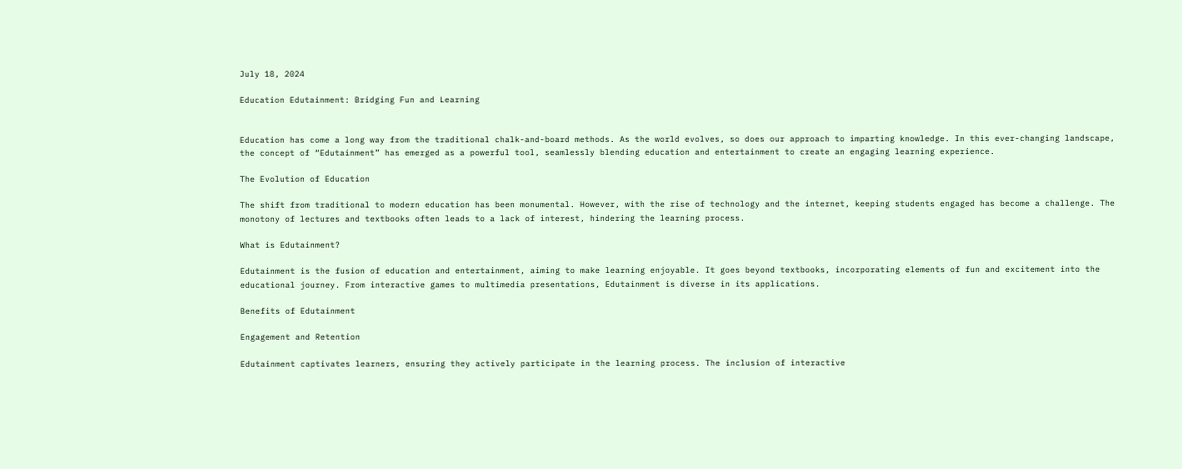July 18, 2024

Education Edutainment: Bridging Fun and Learning


Education has come a long way from the traditional chalk-and-board methods. As the world evolves, so does our approach to imparting knowledge. In this ever-changing landscape, the concept of “Edutainment” has emerged as a powerful tool, seamlessly blending education and entertainment to create an engaging learning experience.

The Evolution of Education

The shift from traditional to modern education has been monumental. However, with the rise of technology and the internet, keeping students engaged has become a challenge. The monotony of lectures and textbooks often leads to a lack of interest, hindering the learning process.

What is Edutainment?

Edutainment is the fusion of education and entertainment, aiming to make learning enjoyable. It goes beyond textbooks, incorporating elements of fun and excitement into the educational journey. From interactive games to multimedia presentations, Edutainment is diverse in its applications.

Benefits of Edutainment

Engagement and Retention

Edutainment captivates learners, ensuring they actively participate in the learning process. The inclusion of interactive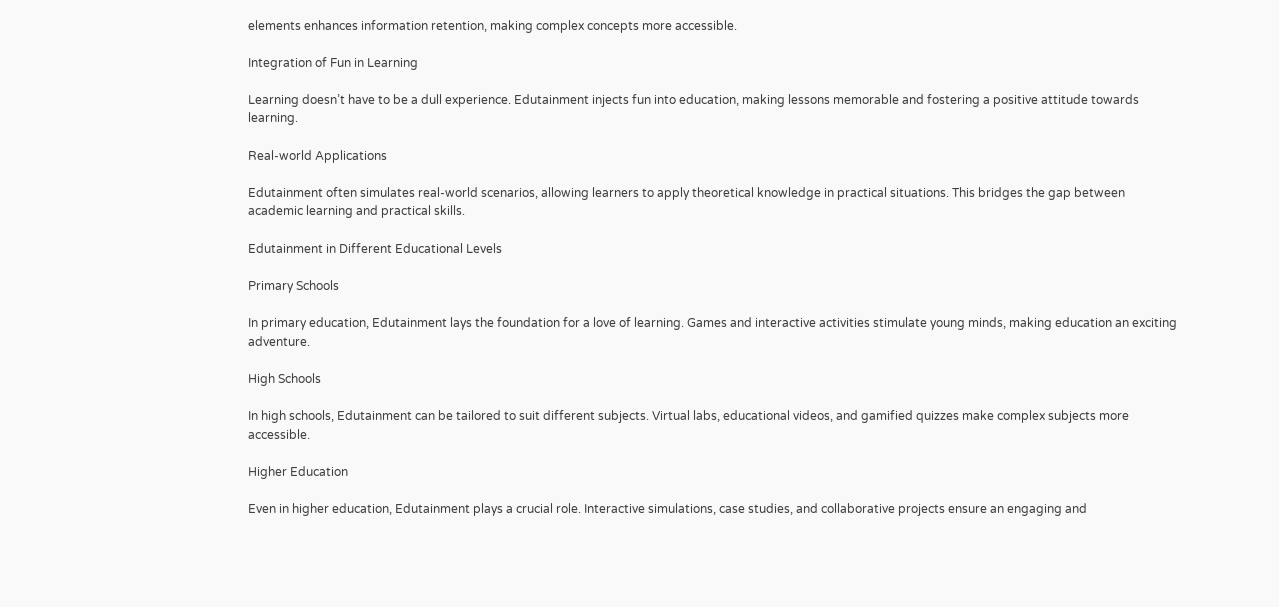elements enhances information retention, making complex concepts more accessible.

Integration of Fun in Learning

Learning doesn’t have to be a dull experience. Edutainment injects fun into education, making lessons memorable and fostering a positive attitude towards learning.

Real-world Applications

Edutainment often simulates real-world scenarios, allowing learners to apply theoretical knowledge in practical situations. This bridges the gap between academic learning and practical skills.

Edutainment in Different Educational Levels

Primary Schools

In primary education, Edutainment lays the foundation for a love of learning. Games and interactive activities stimulate young minds, making education an exciting adventure.

High Schools

In high schools, Edutainment can be tailored to suit different subjects. Virtual labs, educational videos, and gamified quizzes make complex subjects more accessible.

Higher Education

Even in higher education, Edutainment plays a crucial role. Interactive simulations, case studies, and collaborative projects ensure an engaging and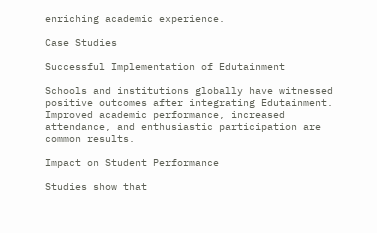enriching academic experience.

Case Studies

Successful Implementation of Edutainment

Schools and institutions globally have witnessed positive outcomes after integrating Edutainment. Improved academic performance, increased attendance, and enthusiastic participation are common results.

Impact on Student Performance

Studies show that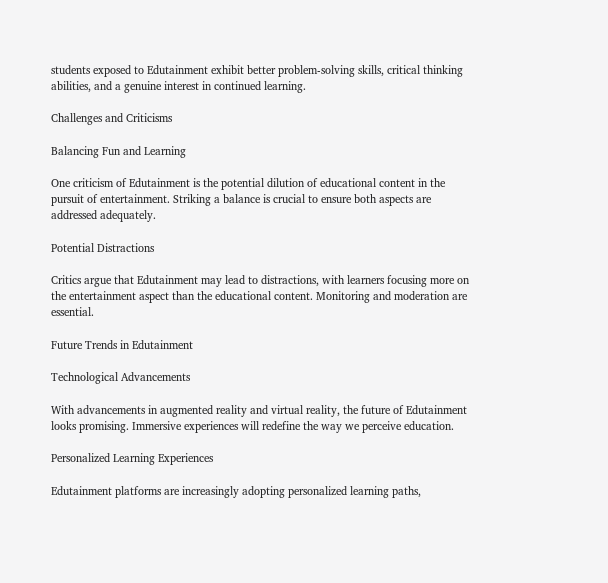students exposed to Edutainment exhibit better problem-solving skills, critical thinking abilities, and a genuine interest in continued learning.

Challenges and Criticisms

Balancing Fun and Learning

One criticism of Edutainment is the potential dilution of educational content in the pursuit of entertainment. Striking a balance is crucial to ensure both aspects are addressed adequately.

Potential Distractions

Critics argue that Edutainment may lead to distractions, with learners focusing more on the entertainment aspect than the educational content. Monitoring and moderation are essential.

Future Trends in Edutainment

Technological Advancements

With advancements in augmented reality and virtual reality, the future of Edutainment looks promising. Immersive experiences will redefine the way we perceive education.

Personalized Learning Experiences

Edutainment platforms are increasingly adopting personalized learning paths,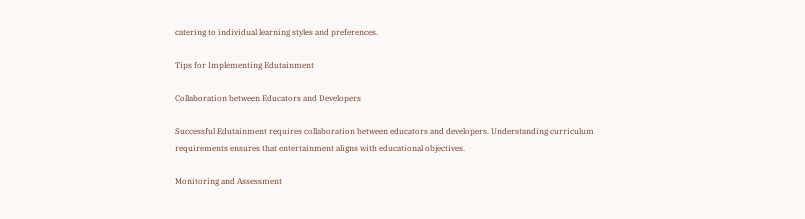catering to individual learning styles and preferences.

Tips for Implementing Edutainment

Collaboration between Educators and Developers

Successful Edutainment requires collaboration between educators and developers. Understanding curriculum requirements ensures that entertainment aligns with educational objectives.

Monitoring and Assessment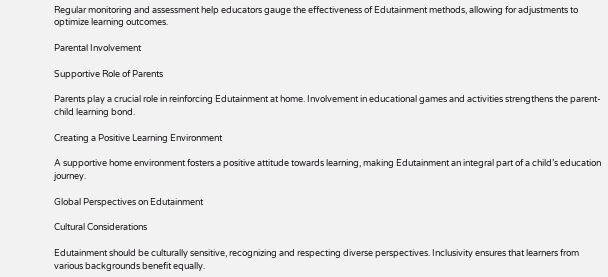Regular monitoring and assessment help educators gauge the effectiveness of Edutainment methods, allowing for adjustments to optimize learning outcomes.

Parental Involvement

Supportive Role of Parents

Parents play a crucial role in reinforcing Edutainment at home. Involvement in educational games and activities strengthens the parent-child learning bond.

Creating a Positive Learning Environment

A supportive home environment fosters a positive attitude towards learning, making Edutainment an integral part of a child’s education journey.

Global Perspectives on Edutainment

Cultural Considerations

Edutainment should be culturally sensitive, recognizing and respecting diverse perspectives. Inclusivity ensures that learners from various backgrounds benefit equally.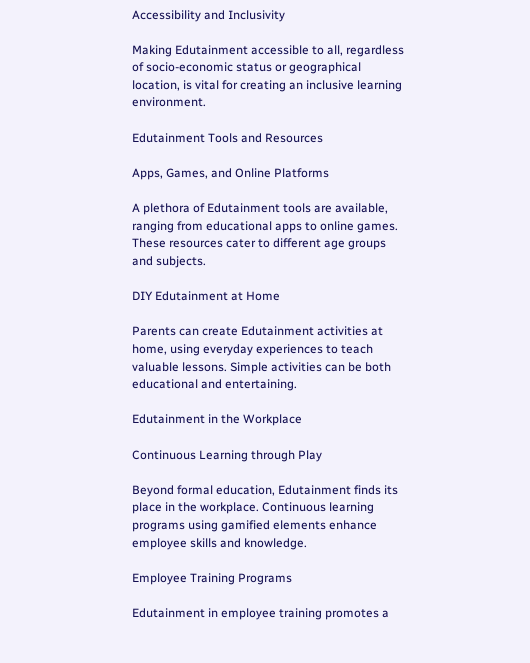Accessibility and Inclusivity

Making Edutainment accessible to all, regardless of socio-economic status or geographical location, is vital for creating an inclusive learning environment.

Edutainment Tools and Resources

Apps, Games, and Online Platforms

A plethora of Edutainment tools are available, ranging from educational apps to online games. These resources cater to different age groups and subjects.

DIY Edutainment at Home

Parents can create Edutainment activities at home, using everyday experiences to teach valuable lessons. Simple activities can be both educational and entertaining.

Edutainment in the Workplace

Continuous Learning through Play

Beyond formal education, Edutainment finds its place in the workplace. Continuous learning programs using gamified elements enhance employee skills and knowledge.

Employee Training Programs

Edutainment in employee training promotes a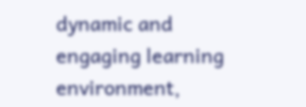dynamic and engaging learning environment,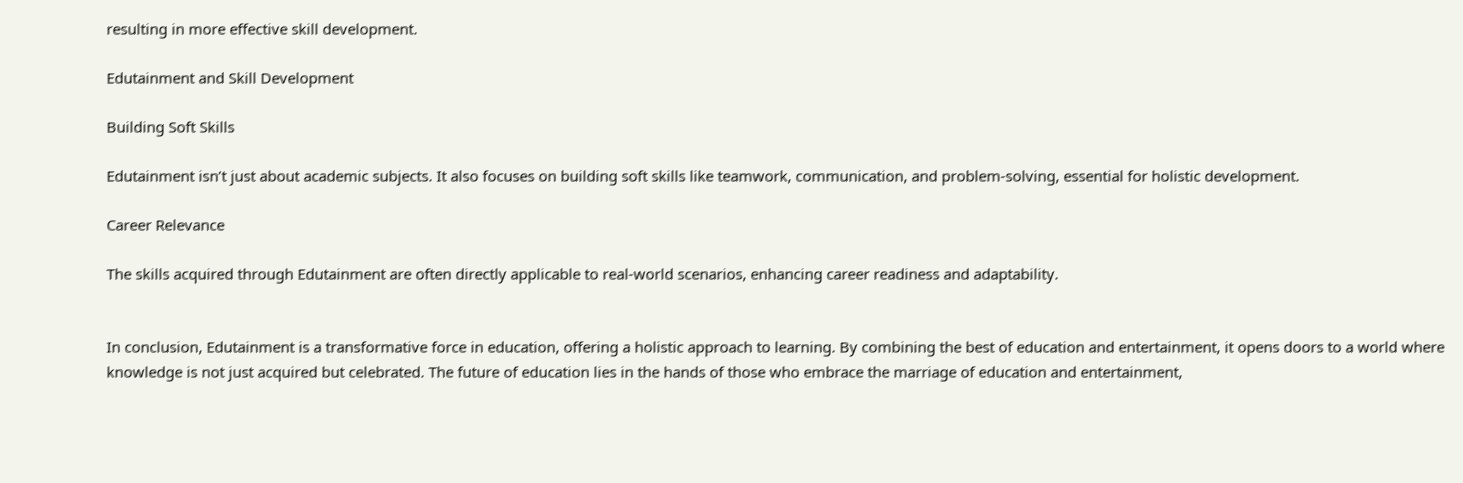resulting in more effective skill development.

Edutainment and Skill Development

Building Soft Skills

Edutainment isn’t just about academic subjects. It also focuses on building soft skills like teamwork, communication, and problem-solving, essential for holistic development.

Career Relevance

The skills acquired through Edutainment are often directly applicable to real-world scenarios, enhancing career readiness and adaptability.


In conclusion, Edutainment is a transformative force in education, offering a holistic approach to learning. By combining the best of education and entertainment, it opens doors to a world where knowledge is not just acquired but celebrated. The future of education lies in the hands of those who embrace the marriage of education and entertainment,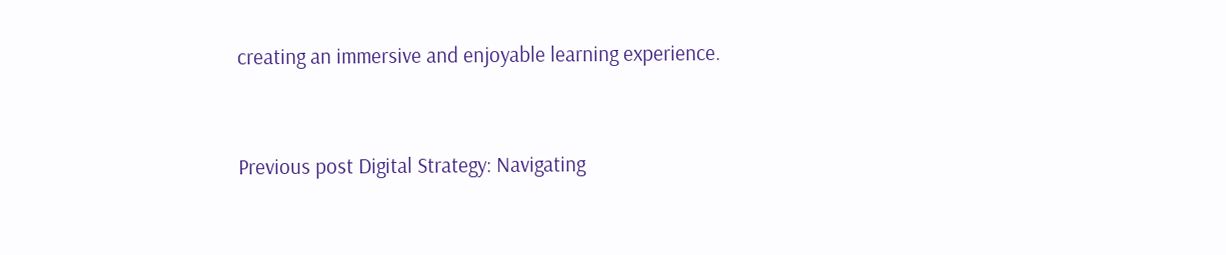creating an immersive and enjoyable learning experience.


Previous post Digital Strategy: Navigating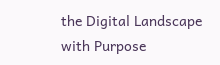the Digital Landscape with Purpose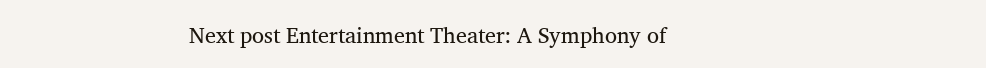Next post Entertainment Theater: A Symphony of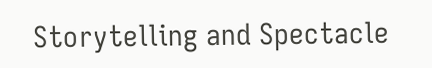Storytelling and Spectacle